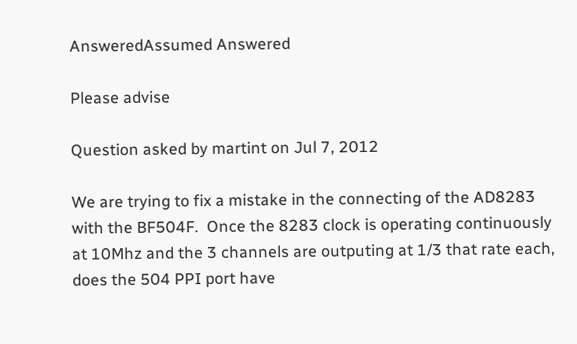AnsweredAssumed Answered

Please advise

Question asked by martint on Jul 7, 2012

We are trying to fix a mistake in the connecting of the AD8283 with the BF504F.  Once the 8283 clock is operating continuously at 10Mhz and the 3 channels are outputing at 1/3 that rate each, does the 504 PPI port have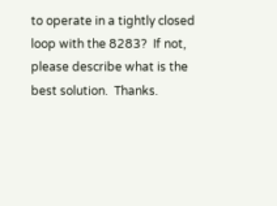to operate in a tightly closed loop with the 8283?  If not, please describe what is the best solution.  Thanks.